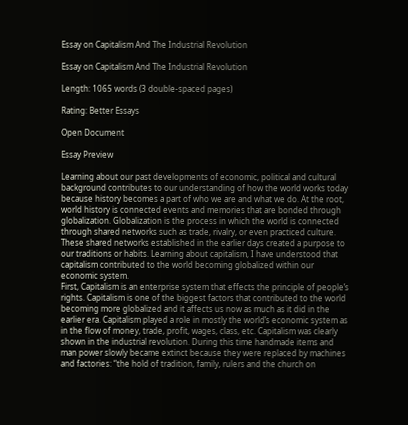Essay on Capitalism And The Industrial Revolution

Essay on Capitalism And The Industrial Revolution

Length: 1065 words (3 double-spaced pages)

Rating: Better Essays

Open Document

Essay Preview

Learning about our past developments of economic, political and cultural background contributes to our understanding of how the world works today because history becomes a part of who we are and what we do. At the root, world history is connected events and memories that are bonded through globalization. Globalization is the process in which the world is connected through shared networks such as trade, rivalry, or even practiced culture. These shared networks established in the earlier days created a purpose to our traditions or habits. Learning about capitalism, I have understood that capitalism contributed to the world becoming globalized within our economic system.
First, Capitalism is an enterprise system that effects the principle of people’s rights. Capitalism is one of the biggest factors that contributed to the world becoming more globalized and it affects us now as much as it did in the earlier era. Capitalism played a role in mostly the world’s economic system as in the flow of money, trade, profit, wages, class, etc. Capitalism was clearly shown in the industrial revolution. During this time handmade items and man power slowly became extinct because they were replaced by machines and factories: “the hold of tradition, family, rulers and the church on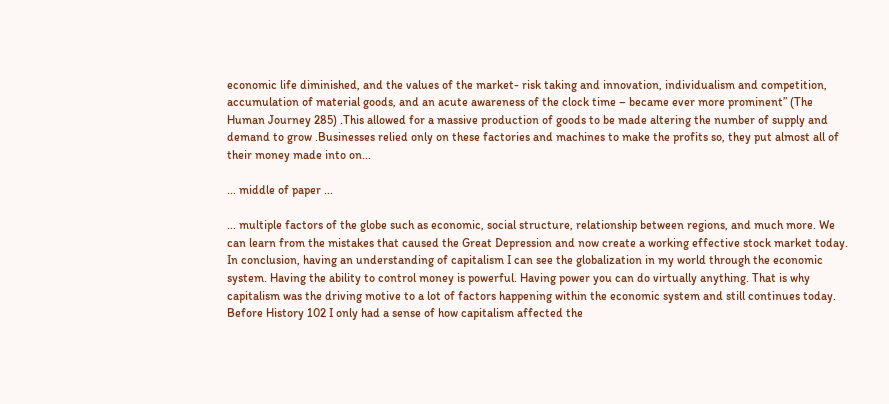economic life diminished, and the values of the market- risk taking and innovation, individualism and competition, accumulation of material goods, and an acute awareness of the clock time – became ever more prominent” (The Human Journey 285) .This allowed for a massive production of goods to be made altering the number of supply and demand to grow .Businesses relied only on these factories and machines to make the profits so, they put almost all of their money made into on...

... middle of paper ...

... multiple factors of the globe such as economic, social structure, relationship between regions, and much more. We can learn from the mistakes that caused the Great Depression and now create a working effective stock market today.
In conclusion, having an understanding of capitalism I can see the globalization in my world through the economic system. Having the ability to control money is powerful. Having power you can do virtually anything. That is why capitalism was the driving motive to a lot of factors happening within the economic system and still continues today. Before History 102 I only had a sense of how capitalism affected the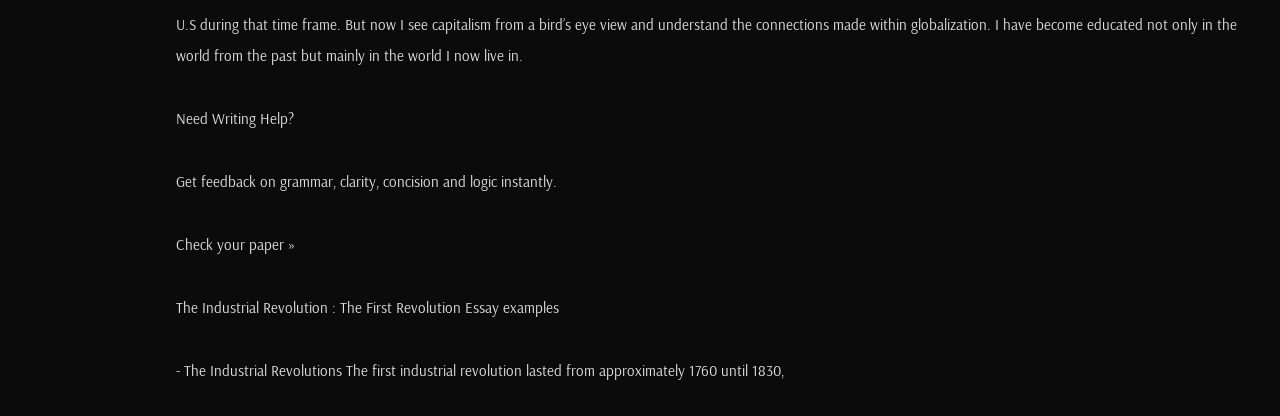U.S during that time frame. But now I see capitalism from a bird’s eye view and understand the connections made within globalization. I have become educated not only in the world from the past but mainly in the world I now live in.

Need Writing Help?

Get feedback on grammar, clarity, concision and logic instantly.

Check your paper »

The Industrial Revolution : The First Revolution Essay examples

- The Industrial Revolutions The first industrial revolution lasted from approximately 1760 until 1830,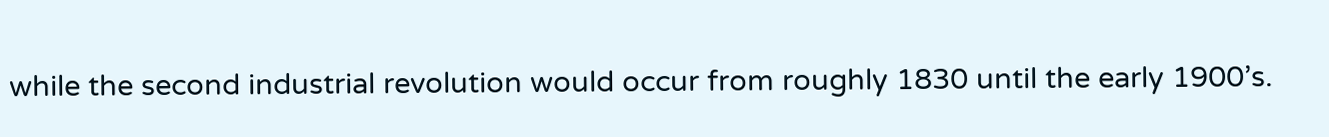while the second industrial revolution would occur from roughly 1830 until the early 1900’s.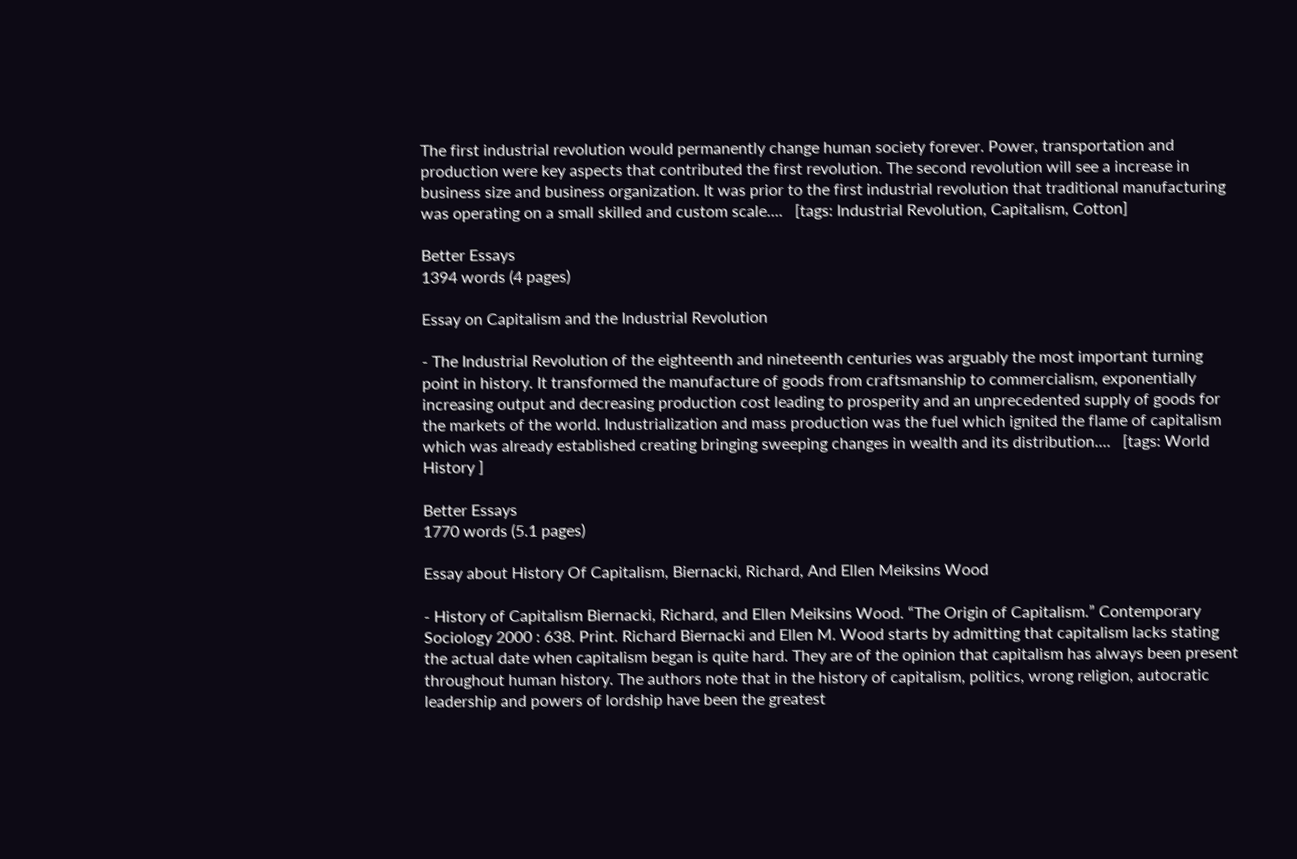The first industrial revolution would permanently change human society forever. Power, transportation and production were key aspects that contributed the first revolution. The second revolution will see a increase in business size and business organization. It was prior to the first industrial revolution that traditional manufacturing was operating on a small skilled and custom scale....   [tags: Industrial Revolution, Capitalism, Cotton]

Better Essays
1394 words (4 pages)

Essay on Capitalism and the Industrial Revolution

- The Industrial Revolution of the eighteenth and nineteenth centuries was arguably the most important turning point in history. It transformed the manufacture of goods from craftsmanship to commercialism, exponentially increasing output and decreasing production cost leading to prosperity and an unprecedented supply of goods for the markets of the world. Industrialization and mass production was the fuel which ignited the flame of capitalism which was already established creating bringing sweeping changes in wealth and its distribution....   [tags: World History ]

Better Essays
1770 words (5.1 pages)

Essay about History Of Capitalism, Biernacki, Richard, And Ellen Meiksins Wood

- History of Capitalism Biernacki, Richard, and Ellen Meiksins Wood. “The Origin of Capitalism.” Contemporary Sociology 2000 : 638. Print. Richard Biernacki and Ellen M. Wood starts by admitting that capitalism lacks stating the actual date when capitalism began is quite hard. They are of the opinion that capitalism has always been present throughout human history. The authors note that in the history of capitalism, politics, wrong religion, autocratic leadership and powers of lordship have been the greatest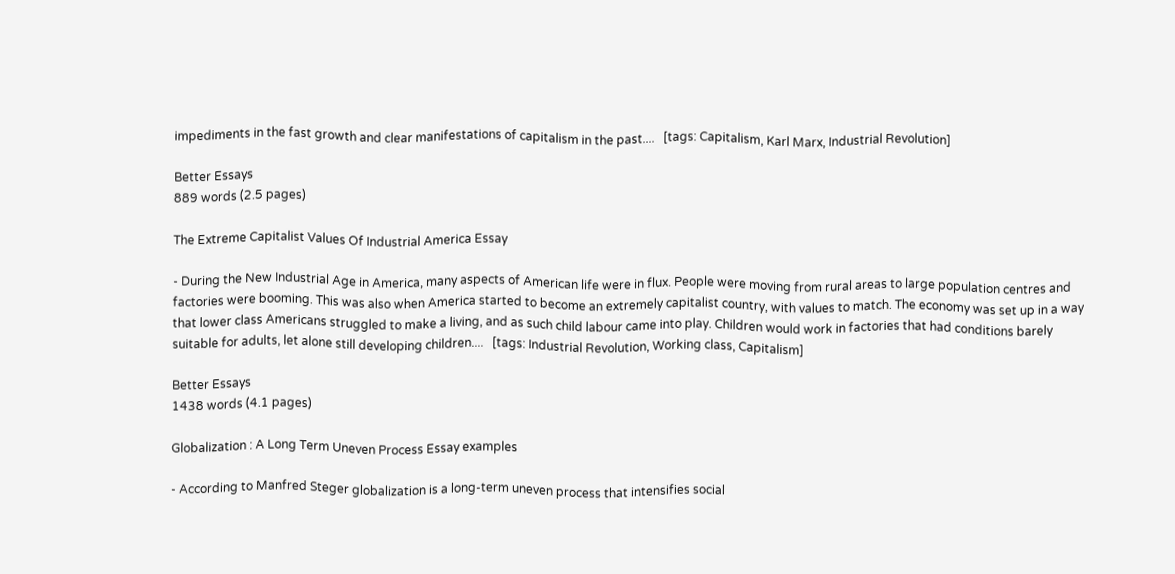impediments in the fast growth and clear manifestations of capitalism in the past....   [tags: Capitalism, Karl Marx, Industrial Revolution]

Better Essays
889 words (2.5 pages)

The Extreme Capitalist Values Of Industrial America Essay

- During the New Industrial Age in America, many aspects of American life were in flux. People were moving from rural areas to large population centres and factories were booming. This was also when America started to become an extremely capitalist country, with values to match. The economy was set up in a way that lower class Americans struggled to make a living, and as such child labour came into play. Children would work in factories that had conditions barely suitable for adults, let alone still developing children....   [tags: Industrial Revolution, Working class, Capitalism]

Better Essays
1438 words (4.1 pages)

Globalization : A Long Term Uneven Process Essay examples

- According to Manfred Steger globalization is a long-term uneven process that intensifies social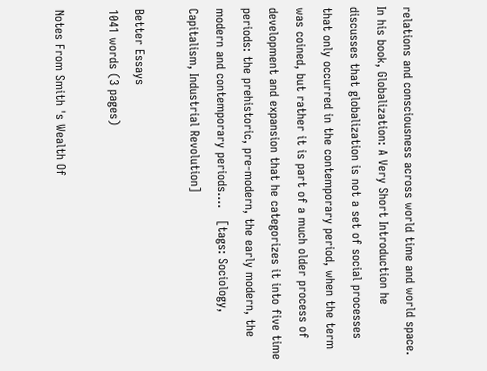relations and consciousness across world time and world space. In his book, Globalization: A Very Short Introduction he discusses that globalization is not a set of social processes that only occurred in the contemporary period, when the term was coined, but rather it is part of a much older process of development and expansion that he categorizes it into five time periods: the prehistoric, pre-modern, the early modern, the modern and contemporary periods....   [tags: Sociology, Capitalism, Industrial Revolution]

Better Essays
1041 words (3 pages)

Notes From Smith 's Wealth Of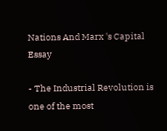Nations And Marx 's Capital Essay

- The Industrial Revolution is one of the most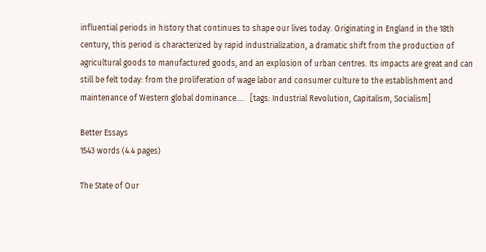influential periods in history that continues to shape our lives today. Originating in England in the 18th century, this period is characterized by rapid industrialization, a dramatic shift from the production of agricultural goods to manufactured goods, and an explosion of urban centres. Its impacts are great and can still be felt today: from the proliferation of wage labor and consumer culture to the establishment and maintenance of Western global dominance....   [tags: Industrial Revolution, Capitalism, Socialism]

Better Essays
1543 words (4.4 pages)

The State of Our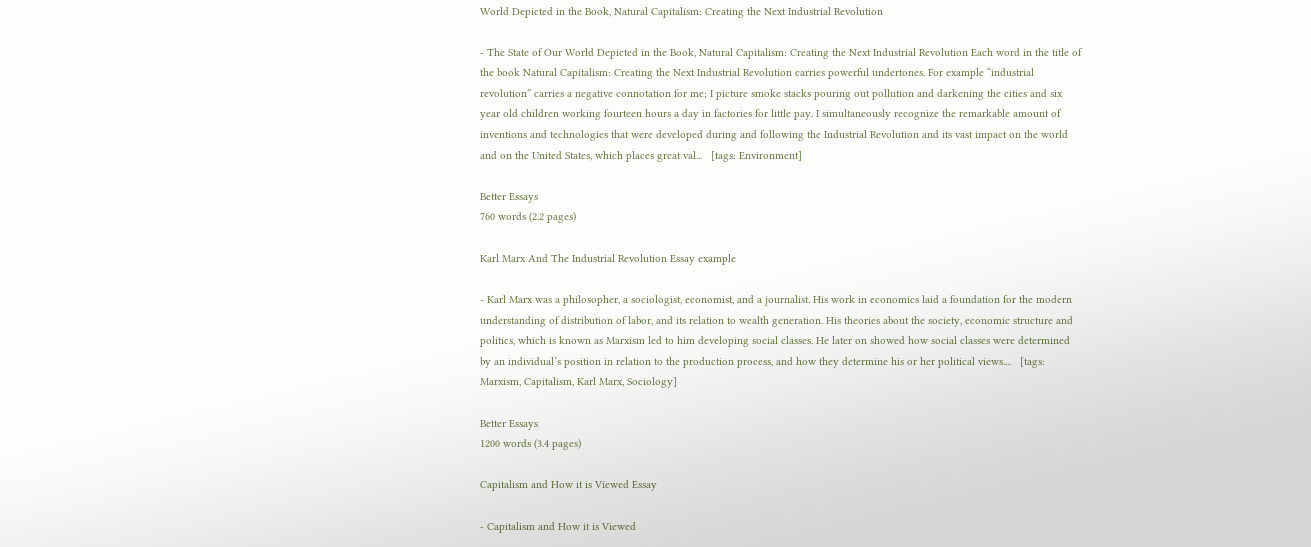World Depicted in the Book, Natural Capitalism: Creating the Next Industrial Revolution

- The State of Our World Depicted in the Book, Natural Capitalism: Creating the Next Industrial Revolution Each word in the title of the book Natural Capitalism: Creating the Next Industrial Revolution carries powerful undertones. For example “industrial revolution” carries a negative connotation for me; I picture smoke stacks pouring out pollution and darkening the cities and six year old children working fourteen hours a day in factories for little pay. I simultaneously recognize the remarkable amount of inventions and technologies that were developed during and following the Industrial Revolution and its vast impact on the world and on the United States, which places great val...   [tags: Environment]

Better Essays
760 words (2.2 pages)

Karl Marx And The Industrial Revolution Essay example

- Karl Marx was a philosopher, a sociologist, economist, and a journalist. His work in economics laid a foundation for the modern understanding of distribution of labor, and its relation to wealth generation. His theories about the society, economic structure and politics, which is known as Marxism led to him developing social classes. He later on showed how social classes were determined by an individual’s position in relation to the production process, and how they determine his or her political views....   [tags: Marxism, Capitalism, Karl Marx, Sociology]

Better Essays
1200 words (3.4 pages)

Capitalism and How it is Viewed Essay

- Capitalism and How it is Viewed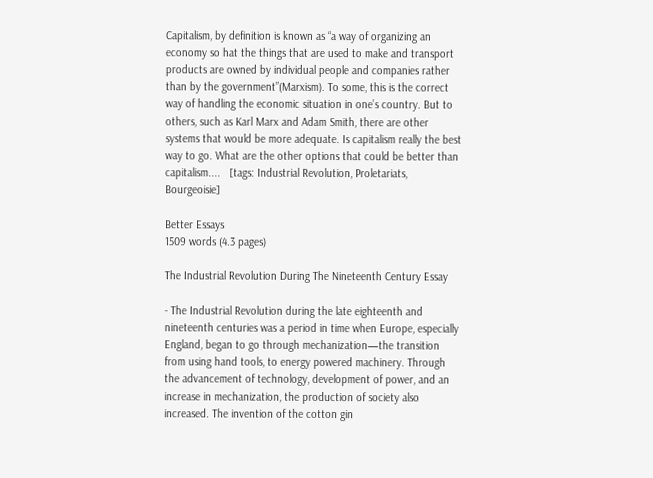Capitalism, by definition is known as “a way of organizing an economy so hat the things that are used to make and transport products are owned by individual people and companies rather than by the government”(Marxism). To some, this is the correct way of handling the economic situation in one’s country. But to others, such as Karl Marx and Adam Smith, there are other systems that would be more adequate. Is capitalism really the best way to go. What are the other options that could be better than capitalism....   [tags: Industrial Revolution, Proletariats, Bourgeoisie]

Better Essays
1509 words (4.3 pages)

The Industrial Revolution During The Nineteenth Century Essay

- The Industrial Revolution during the late eighteenth and nineteenth centuries was a period in time when Europe, especially England, began to go through mechanization—the transition from using hand tools, to energy powered machinery. Through the advancement of technology, development of power, and an increase in mechanization, the production of society also increased. The invention of the cotton gin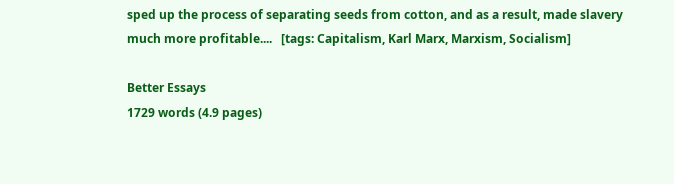sped up the process of separating seeds from cotton, and as a result, made slavery much more profitable....   [tags: Capitalism, Karl Marx, Marxism, Socialism]

Better Essays
1729 words (4.9 pages)